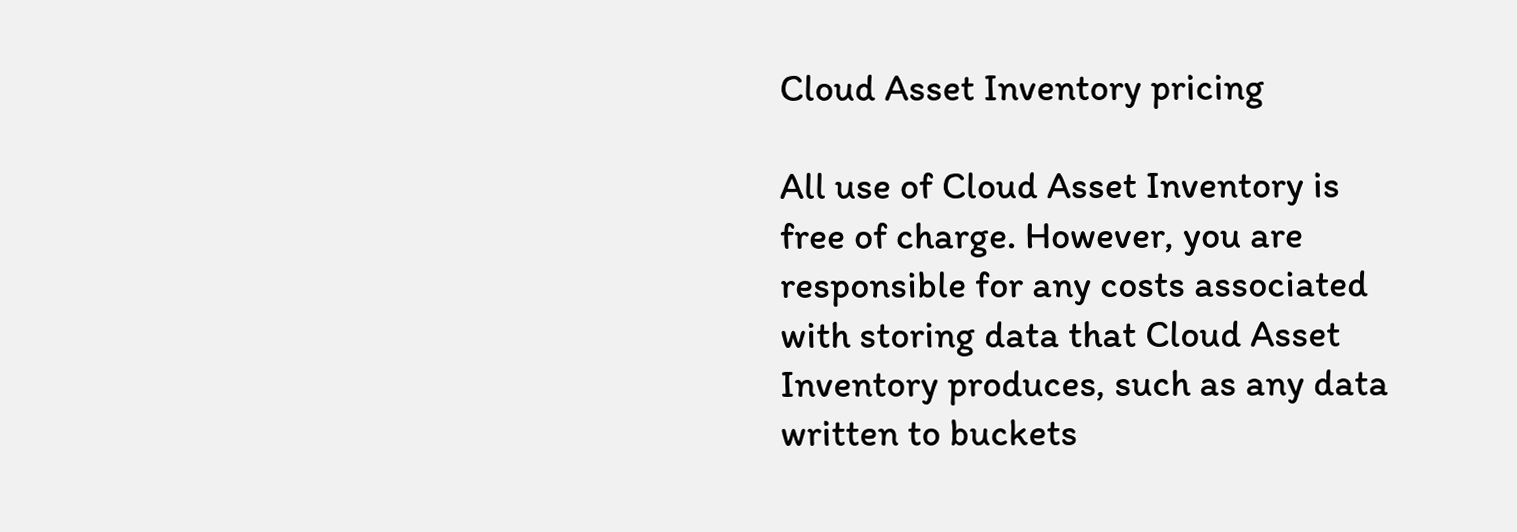Cloud Asset Inventory pricing

All use of Cloud Asset Inventory is free of charge. However, you are responsible for any costs associated with storing data that Cloud Asset Inventory produces, such as any data written to buckets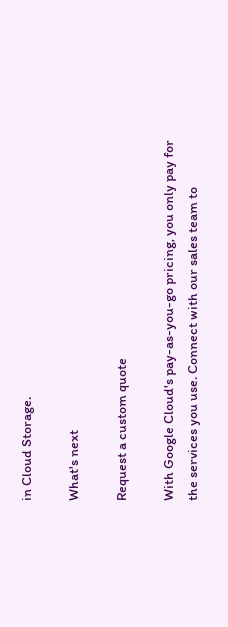in Cloud Storage.

What's next

Request a custom quote

With Google Cloud's pay-as-you-go pricing, you only pay for the services you use. Connect with our sales team to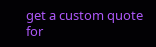get a custom quote for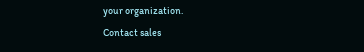your organization.
Contact sales